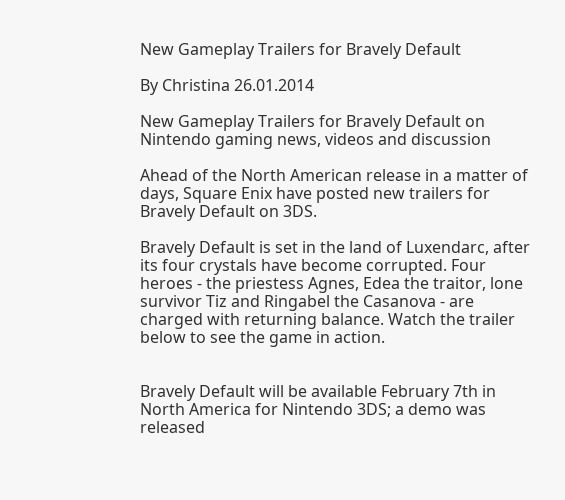New Gameplay Trailers for Bravely Default

By Christina 26.01.2014

New Gameplay Trailers for Bravely Default on Nintendo gaming news, videos and discussion

Ahead of the North American release in a matter of days, Square Enix have posted new trailers for Bravely Default on 3DS.

Bravely Default is set in the land of Luxendarc, after its four crystals have become corrupted. Four heroes - the priestess Agnes, Edea the traitor, lone survivor Tiz and Ringabel the Casanova - are charged with returning balance. Watch the trailer below to see the game in action.


Bravely Default will be available February 7th in North America for Nintendo 3DS; a demo was released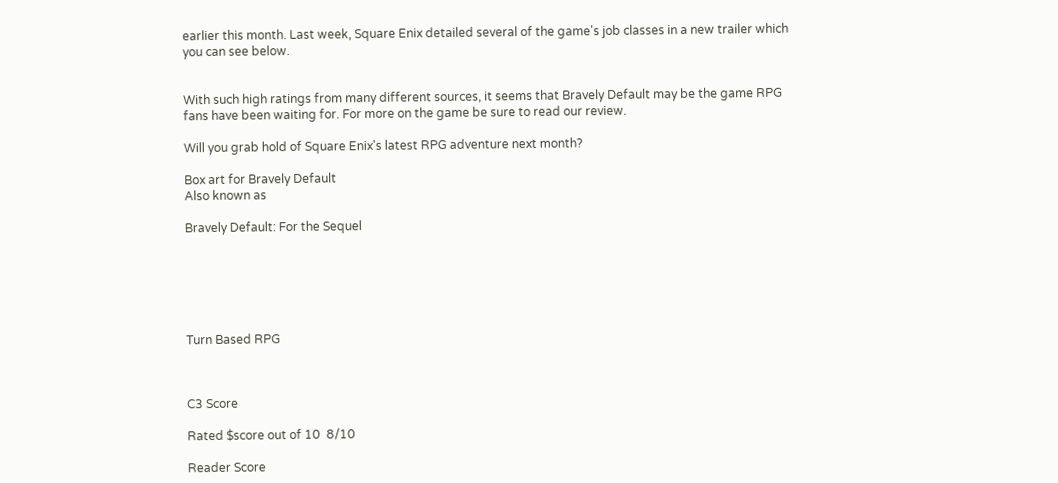earlier this month. Last week, Square Enix detailed several of the game's job classes in a new trailer which you can see below.


With such high ratings from many different sources, it seems that Bravely Default may be the game RPG fans have been waiting for. For more on the game be sure to read our review.

Will you grab hold of Square Enix's latest RPG adventure next month?

Box art for Bravely Default
Also known as

Bravely Default: For the Sequel






Turn Based RPG



C3 Score

Rated $score out of 10  8/10

Reader Score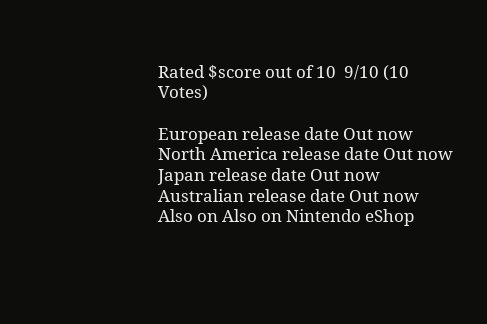Rated $score out of 10  9/10 (10 Votes)

European release date Out now   North America release date Out now   Japan release date Out now   Australian release date Out now    Also on Also on Nintendo eShop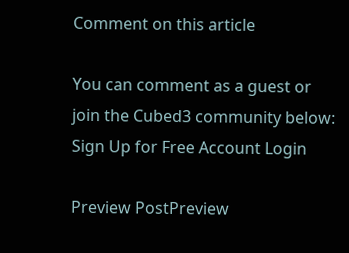Comment on this article

You can comment as a guest or join the Cubed3 community below: Sign Up for Free Account Login

Preview PostPreview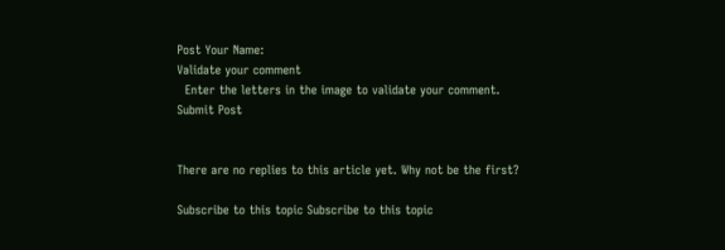Post Your Name:
Validate your comment
  Enter the letters in the image to validate your comment.
Submit Post


There are no replies to this article yet. Why not be the first?

Subscribe to this topic Subscribe to this topic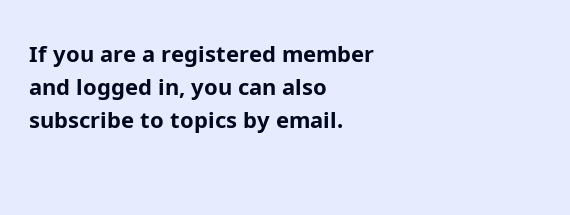If you are a registered member and logged in, you can also subscribe to topics by email.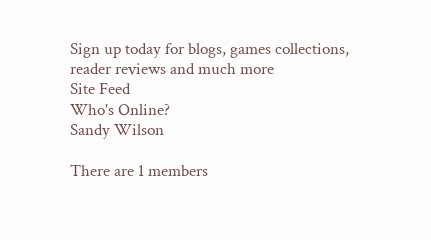Sign up today for blogs, games collections, reader reviews and much more
Site Feed
Who's Online?
Sandy Wilson

There are 1 members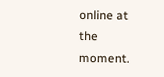online at the moment.